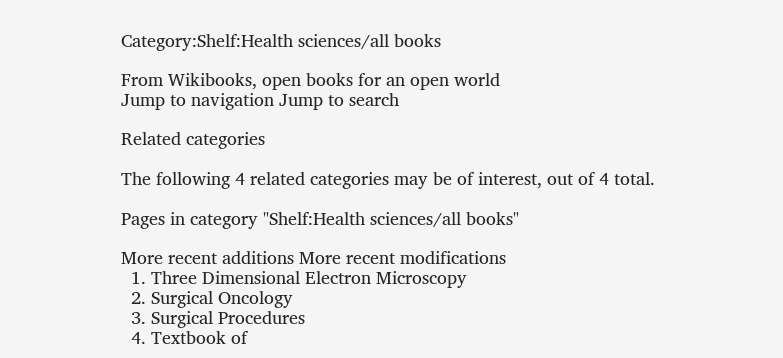Category:Shelf:Health sciences/all books

From Wikibooks, open books for an open world
Jump to navigation Jump to search

Related categories

The following 4 related categories may be of interest, out of 4 total.

Pages in category "Shelf:Health sciences/all books"

More recent additions More recent modifications
  1. Three Dimensional Electron Microscopy
  2. Surgical Oncology
  3. Surgical Procedures
  4. Textbook of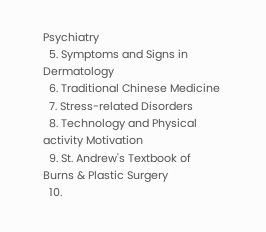Psychiatry
  5. Symptoms and Signs in Dermatology
  6. Traditional Chinese Medicine
  7. Stress-related Disorders
  8. Technology and Physical activity Motivation
  9. St. Andrew's Textbook of Burns & Plastic Surgery
  10.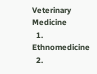Veterinary Medicine
  1. Ethnomedicine
  2.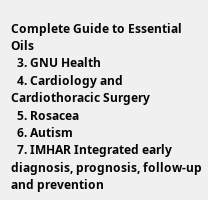Complete Guide to Essential Oils
  3. GNU Health
  4. Cardiology and Cardiothoracic Surgery
  5. Rosacea
  6. Autism
  7. IMHAR Integrated early diagnosis, prognosis, follow-up and prevention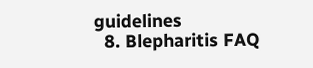guidelines
  8. Blepharitis FAQ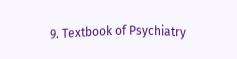9. Textbook of Psychiatry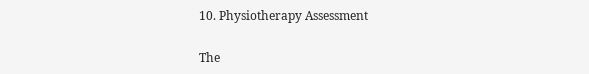10. Physiotherapy Assessment

The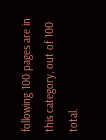following 100 pages are in this category, out of 100 total.